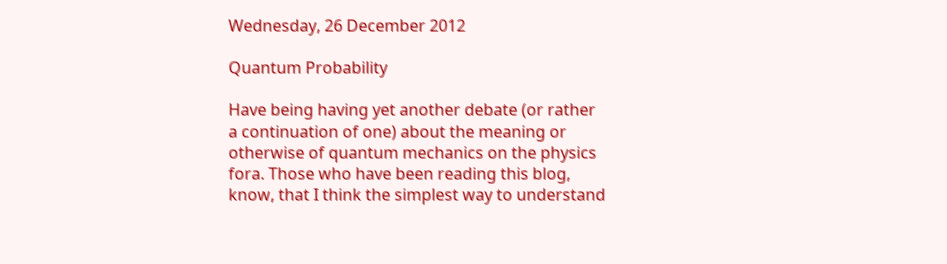Wednesday, 26 December 2012

Quantum Probability

Have being having yet another debate (or rather a continuation of one) about the meaning or otherwise of quantum mechanics on the physics fora. Those who have been reading this blog, know, that I think the simplest way to understand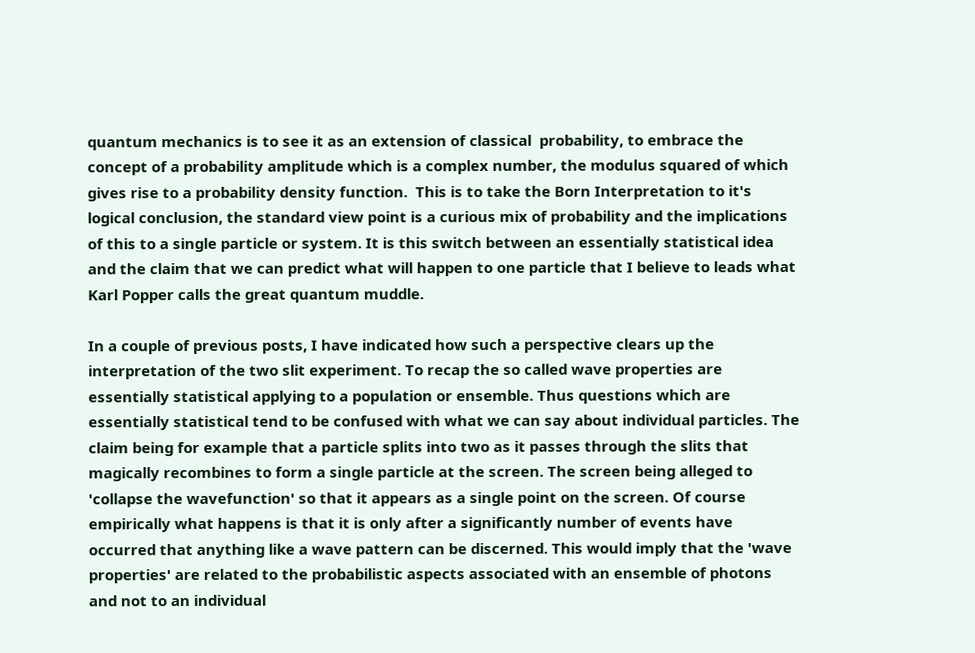quantum mechanics is to see it as an extension of classical  probability, to embrace the concept of a probability amplitude which is a complex number, the modulus squared of which gives rise to a probability density function.  This is to take the Born Interpretation to it's logical conclusion, the standard view point is a curious mix of probability and the implications of this to a single particle or system. It is this switch between an essentially statistical idea and the claim that we can predict what will happen to one particle that I believe to leads what Karl Popper calls the great quantum muddle.

In a couple of previous posts, I have indicated how such a perspective clears up the interpretation of the two slit experiment. To recap the so called wave properties are essentially statistical applying to a population or ensemble. Thus questions which are essentially statistical tend to be confused with what we can say about individual particles. The claim being for example that a particle splits into two as it passes through the slits that magically recombines to form a single particle at the screen. The screen being alleged to 'collapse the wavefunction' so that it appears as a single point on the screen. Of course empirically what happens is that it is only after a significantly number of events have occurred that anything like a wave pattern can be discerned. This would imply that the 'wave properties' are related to the probabilistic aspects associated with an ensemble of photons and not to an individual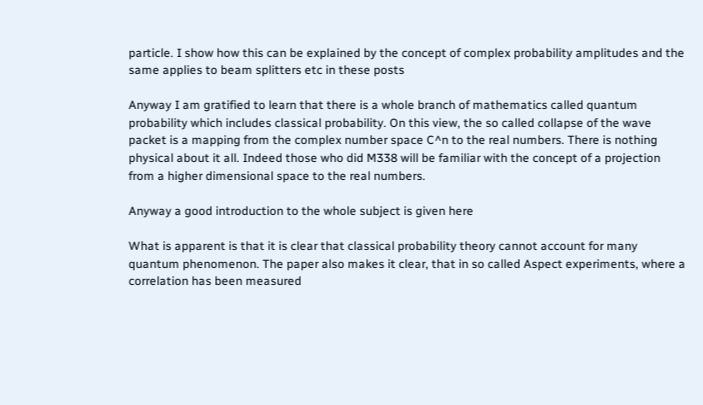particle. I show how this can be explained by the concept of complex probability amplitudes and the same applies to beam splitters etc in these posts

Anyway I am gratified to learn that there is a whole branch of mathematics called quantum probability which includes classical probability. On this view, the so called collapse of the wave packet is a mapping from the complex number space C^n to the real numbers. There is nothing physical about it all. Indeed those who did M338 will be familiar with the concept of a projection from a higher dimensional space to the real numbers.

Anyway a good introduction to the whole subject is given here

What is apparent is that it is clear that classical probability theory cannot account for many quantum phenomenon. The paper also makes it clear, that in so called Aspect experiments, where a correlation has been measured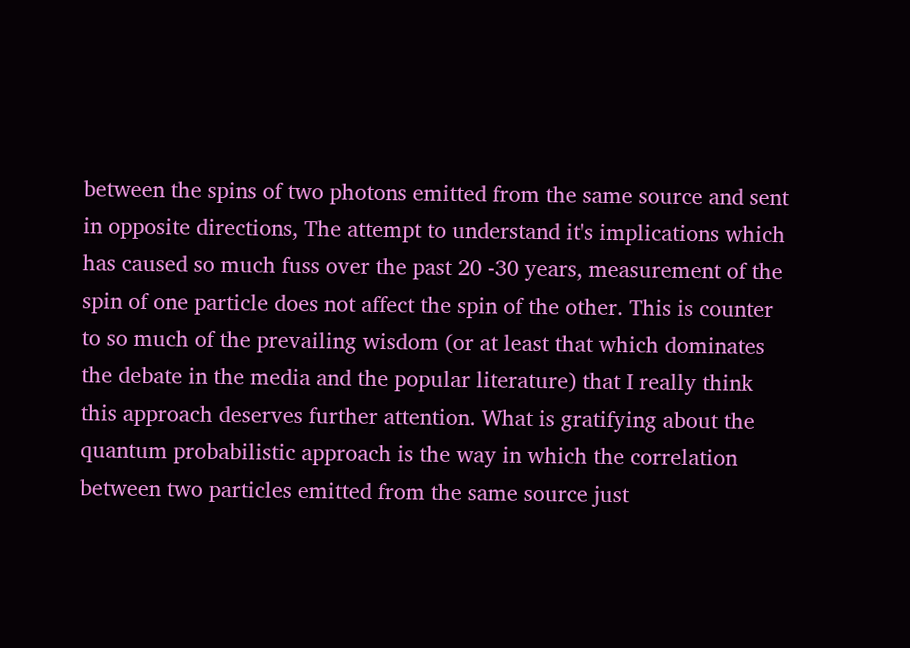between the spins of two photons emitted from the same source and sent in opposite directions, The attempt to understand it's implications which has caused so much fuss over the past 20 -30 years, measurement of the spin of one particle does not affect the spin of the other. This is counter to so much of the prevailing wisdom (or at least that which dominates the debate in the media and the popular literature) that I really think this approach deserves further attention. What is gratifying about the quantum probabilistic approach is the way in which the correlation between two particles emitted from the same source just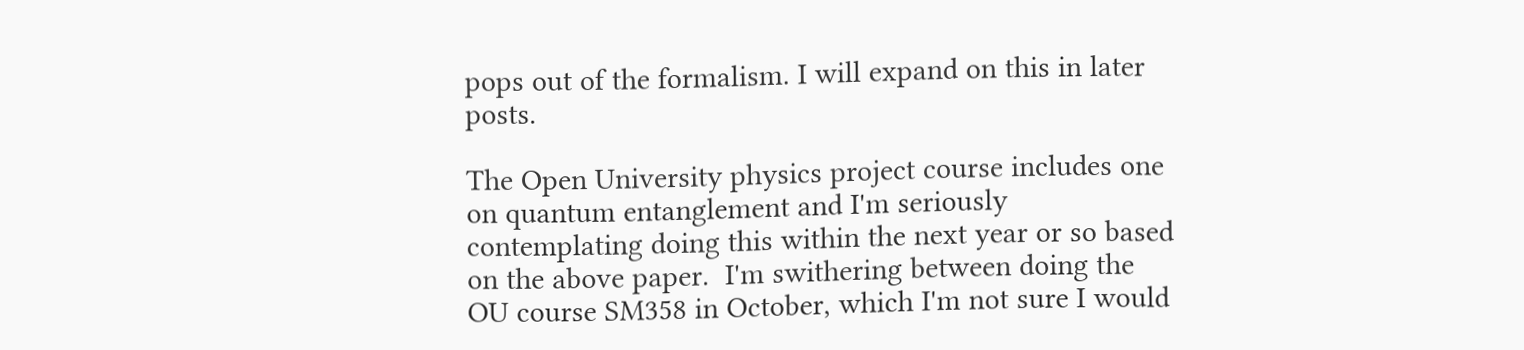pops out of the formalism. I will expand on this in later posts.

The Open University physics project course includes one on quantum entanglement and I'm seriously contemplating doing this within the next year or so based on the above paper.  I'm swithering between doing the OU course SM358 in October, which I'm not sure I would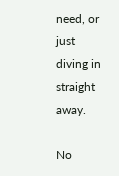need, or just diving in straight away.

No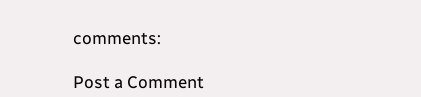comments:

Post a Comment